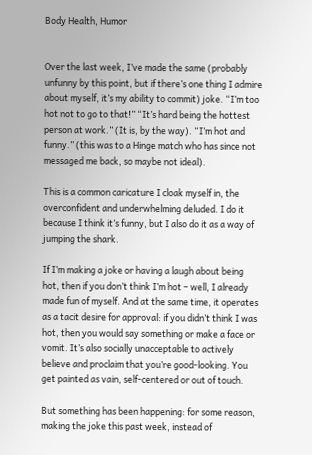Body Health, Humor


Over the last week, I’ve made the same (probably unfunny by this point, but if there’s one thing I admire about myself, it’s my ability to commit) joke. “I’m too hot not to go to that!” “It’s hard being the hottest person at work.” (It is, by the way). “I’m hot and funny.” (this was to a Hinge match who has since not messaged me back, so maybe not ideal).

This is a common caricature I cloak myself in, the overconfident and underwhelming deluded. I do it because I think it’s funny, but I also do it as a way of jumping the shark.

If I’m making a joke or having a laugh about being hot, then if you don’t think I’m hot – well, I already made fun of myself. And at the same time, it operates as a tacit desire for approval: if you didn’t think I was hot, then you would say something or make a face or vomit. It’s also socially unacceptable to actively believe and proclaim that you’re good-looking. You get painted as vain, self-centered or out of touch.

But something has been happening: for some reason, making the joke this past week, instead of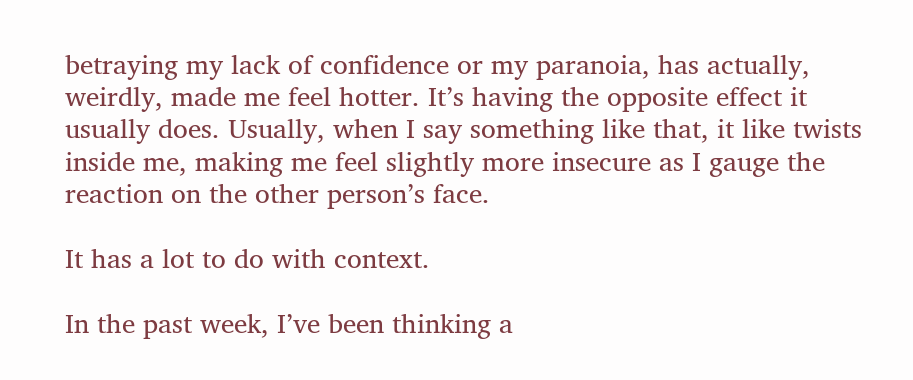betraying my lack of confidence or my paranoia, has actually, weirdly, made me feel hotter. It’s having the opposite effect it usually does. Usually, when I say something like that, it like twists inside me, making me feel slightly more insecure as I gauge the reaction on the other person’s face.

It has a lot to do with context.

In the past week, I’ve been thinking a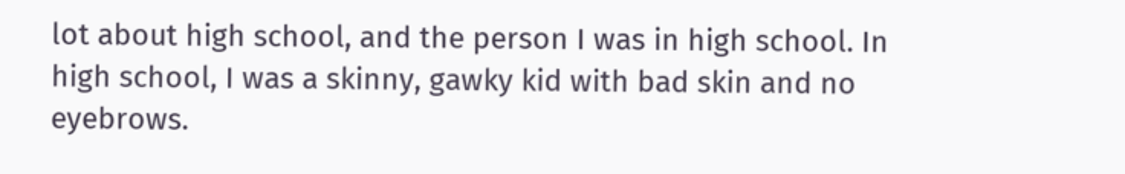lot about high school, and the person I was in high school. In high school, I was a skinny, gawky kid with bad skin and no eyebrows.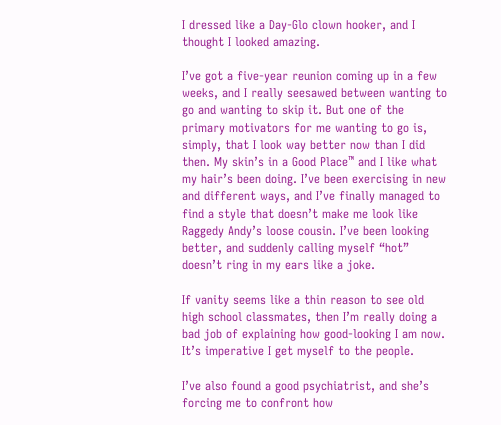I dressed like a Day-Glo clown hooker, and I thought I looked amazing.

I’ve got a five-year reunion coming up in a few weeks, and I really seesawed between wanting to go and wanting to skip it. But one of the primary motivators for me wanting to go is, simply, that I look way better now than I did then. My skin’s in a Good Place™ and I like what my hair’s been doing. I’ve been exercising in new and different ways, and I’ve finally managed to find a style that doesn’t make me look like Raggedy Andy’s loose cousin. I’ve been looking better, and suddenly calling myself “hot” doesn’t ring in my ears like a joke.

If vanity seems like a thin reason to see old high school classmates, then I’m really doing a bad job of explaining how good-looking I am now. It’s imperative I get myself to the people.

I’ve also found a good psychiatrist, and she’s forcing me to confront how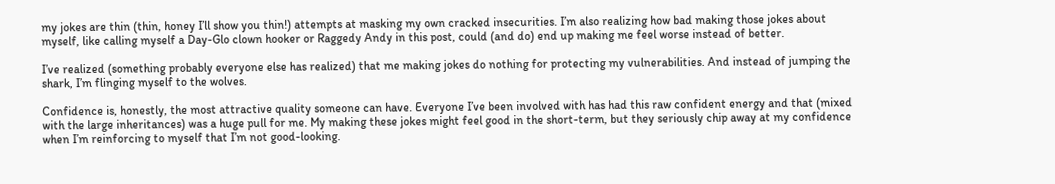my jokes are thin (thin, honey I’ll show you thin!) attempts at masking my own cracked insecurities. I’m also realizing how bad making those jokes about myself, like calling myself a Day-Glo clown hooker or Raggedy Andy in this post, could (and do) end up making me feel worse instead of better.

I’ve realized (something probably everyone else has realized) that me making jokes do nothing for protecting my vulnerabilities. And instead of jumping the shark, I’m flinging myself to the wolves.

Confidence is, honestly, the most attractive quality someone can have. Everyone I’ve been involved with has had this raw confident energy and that (mixed with the large inheritances) was a huge pull for me. My making these jokes might feel good in the short-term, but they seriously chip away at my confidence when I’m reinforcing to myself that I’m not good-looking.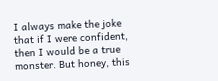I always make the joke that if I were confident, then I would be a true monster. But honey, this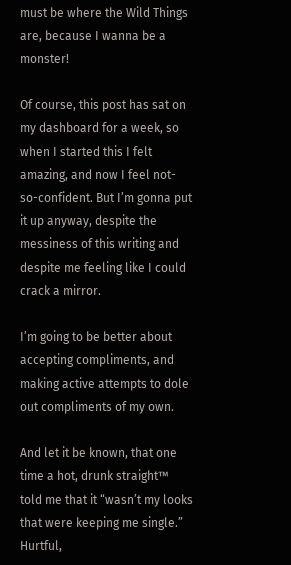must be where the Wild Things are, because I wanna be a monster!

Of course, this post has sat on my dashboard for a week, so when I started this I felt amazing, and now I feel not-so-confident. But I’m gonna put it up anyway, despite the messiness of this writing and despite me feeling like I could crack a mirror.

I’m going to be better about accepting compliments, and making active attempts to dole out compliments of my own.

And let it be known, that one time a hot, drunk straight™ told me that it “wasn’t my looks that were keeping me single.” Hurtful,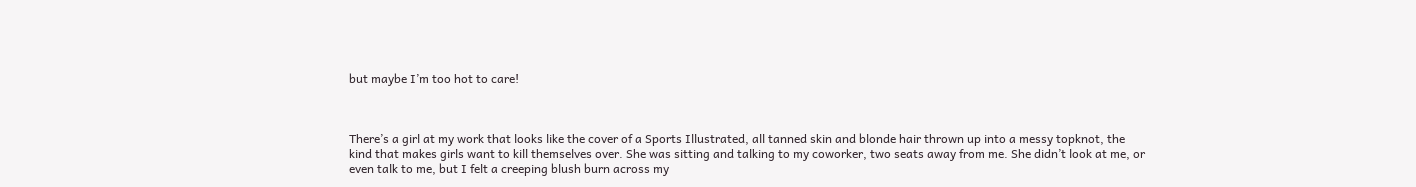but maybe I’m too hot to care!



There’s a girl at my work that looks like the cover of a Sports Illustrated, all tanned skin and blonde hair thrown up into a messy topknot, the kind that makes girls want to kill themselves over. She was sitting and talking to my coworker, two seats away from me. She didn’t look at me, or even talk to me, but I felt a creeping blush burn across my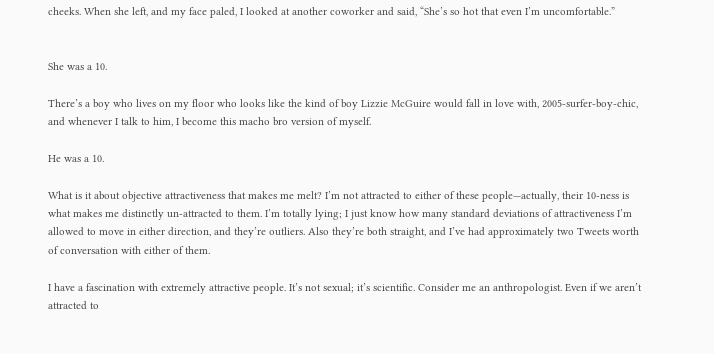cheeks. When she left, and my face paled, I looked at another coworker and said, “She’s so hot that even I’m uncomfortable.”


She was a 10.

There’s a boy who lives on my floor who looks like the kind of boy Lizzie McGuire would fall in love with, 2005-surfer-boy-chic, and whenever I talk to him, I become this macho bro version of myself.

He was a 10.

What is it about objective attractiveness that makes me melt? I’m not attracted to either of these people—actually, their 10-ness is what makes me distinctly un-attracted to them. I’m totally lying; I just know how many standard deviations of attractiveness I’m allowed to move in either direction, and they’re outliers. Also they’re both straight, and I’ve had approximately two Tweets worth of conversation with either of them.

I have a fascination with extremely attractive people. It’s not sexual; it’s scientific. Consider me an anthropologist. Even if we aren’t attracted to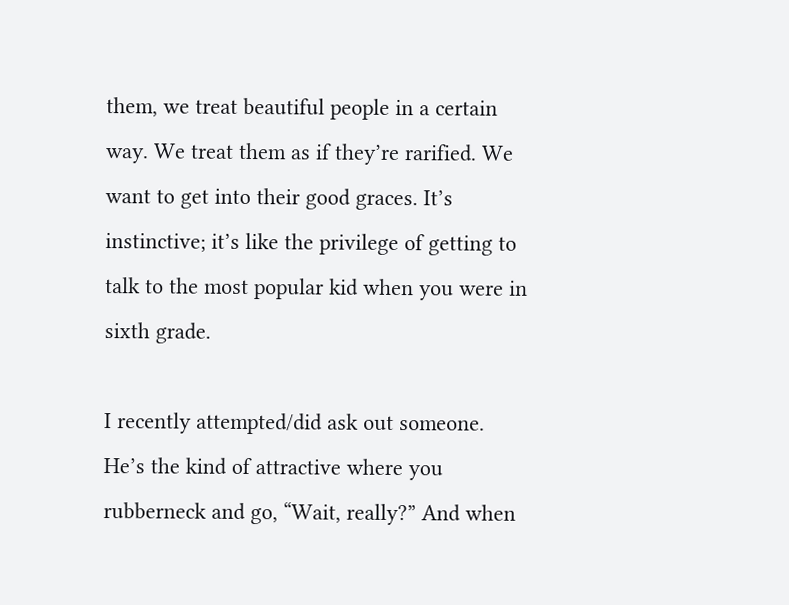them, we treat beautiful people in a certain way. We treat them as if they’re rarified. We want to get into their good graces. It’s instinctive; it’s like the privilege of getting to talk to the most popular kid when you were in sixth grade.

I recently attempted/did ask out someone. He’s the kind of attractive where you rubberneck and go, “Wait, really?” And when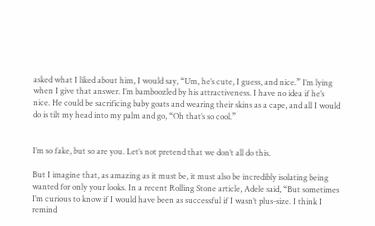asked what I liked about him, I would say, “Um, he’s cute, I guess, and nice.” I’m lying when I give that answer. I’m bamboozled by his attractiveness. I have no idea if he’s nice. He could be sacrificing baby goats and wearing their skins as a cape, and all I would do is tilt my head into my palm and go, “Oh that’s so cool.”


I’m so fake, but so are you. Let’s not pretend that we don’t all do this.

But I imagine that, as amazing as it must be, it must also be incredibly isolating being wanted for only your looks. In a recent Rolling Stone article, Adele said, “But sometimes I’m curious to know if I would have been as successful if I wasn’t plus-size. I think I remind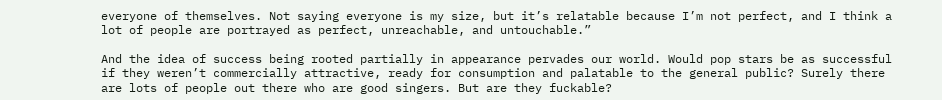everyone of themselves. Not saying everyone is my size, but it’s relatable because I’m not perfect, and I think a lot of people are portrayed as perfect, unreachable, and untouchable.”

And the idea of success being rooted partially in appearance pervades our world. Would pop stars be as successful if they weren’t commercially attractive, ready for consumption and palatable to the general public? Surely there are lots of people out there who are good singers. But are they fuckable?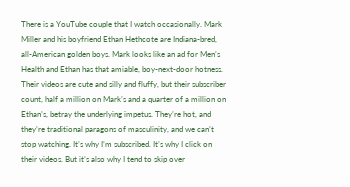There is a YouTube couple that I watch occasionally. Mark Miller and his boyfriend Ethan Hethcote are Indiana-bred, all-American golden boys. Mark looks like an ad for Men’s Health and Ethan has that amiable, boy-next-door hotness. Their videos are cute and silly and fluffy, but their subscriber count, half a million on Mark’s and a quarter of a million on Ethan’s, betray the underlying impetus. They’re hot, and they’re traditional paragons of masculinity, and we can’t stop watching. It’s why I’m subscribed. It’s why I click on their videos. But it’s also why I tend to skip over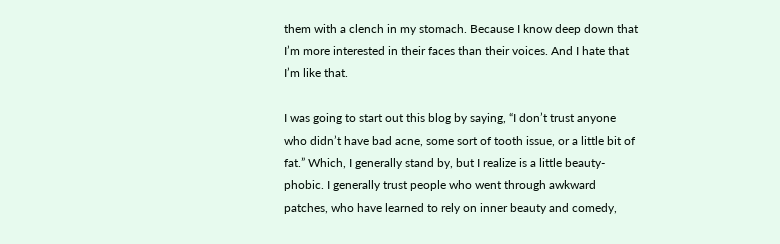them with a clench in my stomach. Because I know deep down that I’m more interested in their faces than their voices. And I hate that I’m like that.

I was going to start out this blog by saying, “I don’t trust anyone who didn’t have bad acne, some sort of tooth issue, or a little bit of fat.” Which, I generally stand by, but I realize is a little beauty-phobic. I generally trust people who went through awkward patches, who have learned to rely on inner beauty and comedy,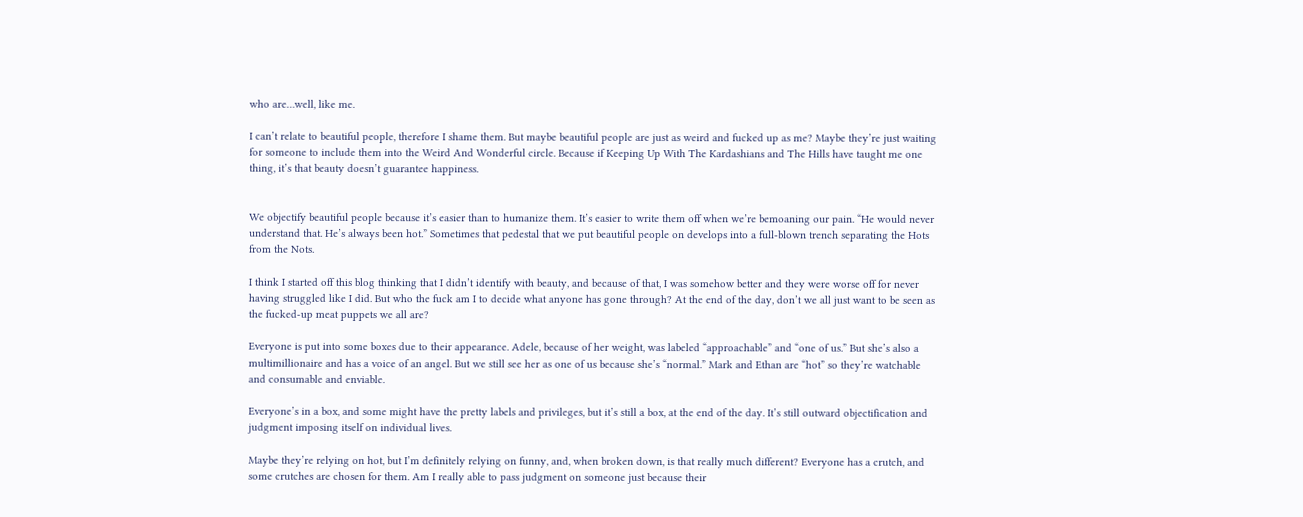who are…well, like me.

I can’t relate to beautiful people, therefore I shame them. But maybe beautiful people are just as weird and fucked up as me? Maybe they’re just waiting for someone to include them into the Weird And Wonderful circle. Because if Keeping Up With The Kardashians and The Hills have taught me one thing, it’s that beauty doesn’t guarantee happiness.


We objectify beautiful people because it’s easier than to humanize them. It’s easier to write them off when we’re bemoaning our pain. “He would never understand that. He’s always been hot.” Sometimes that pedestal that we put beautiful people on develops into a full-blown trench separating the Hots from the Nots.

I think I started off this blog thinking that I didn’t identify with beauty, and because of that, I was somehow better and they were worse off for never having struggled like I did. But who the fuck am I to decide what anyone has gone through? At the end of the day, don’t we all just want to be seen as the fucked-up meat puppets we all are?

Everyone is put into some boxes due to their appearance. Adele, because of her weight, was labeled “approachable” and “one of us.” But she’s also a multimillionaire and has a voice of an angel. But we still see her as one of us because she’s “normal.” Mark and Ethan are “hot” so they’re watchable and consumable and enviable.

Everyone’s in a box, and some might have the pretty labels and privileges, but it’s still a box, at the end of the day. It’s still outward objectification and judgment imposing itself on individual lives.

Maybe they’re relying on hot, but I’m definitely relying on funny, and, when broken down, is that really much different? Everyone has a crutch, and some crutches are chosen for them. Am I really able to pass judgment on someone just because their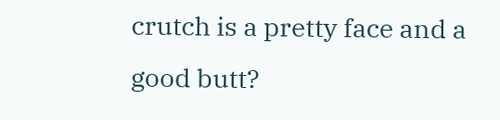crutch is a pretty face and a good butt?